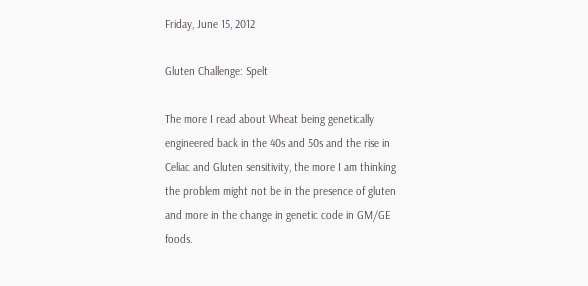Friday, June 15, 2012

Gluten Challenge: Spelt

The more I read about Wheat being genetically engineered back in the 40s and 50s and the rise in Celiac and Gluten sensitivity, the more I am thinking the problem might not be in the presence of gluten and more in the change in genetic code in GM/GE foods.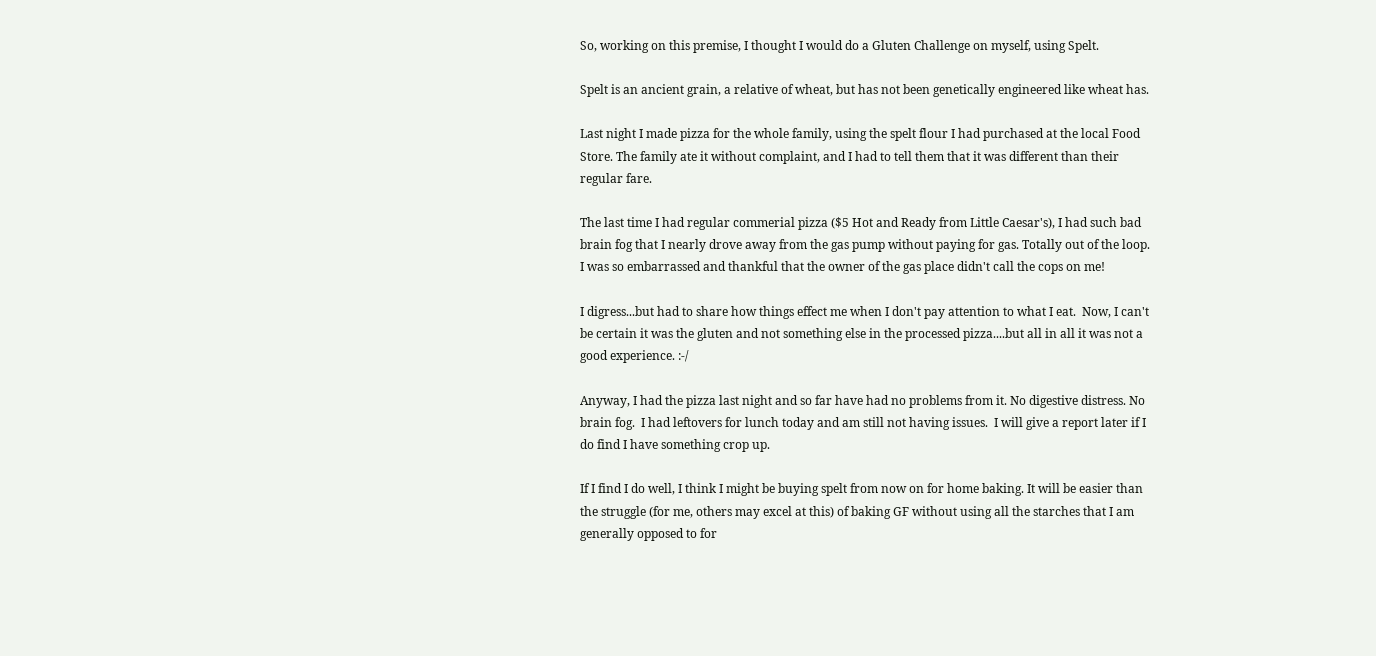So, working on this premise, I thought I would do a Gluten Challenge on myself, using Spelt.

Spelt is an ancient grain, a relative of wheat, but has not been genetically engineered like wheat has.

Last night I made pizza for the whole family, using the spelt flour I had purchased at the local Food Store. The family ate it without complaint, and I had to tell them that it was different than their regular fare.

The last time I had regular commerial pizza ($5 Hot and Ready from Little Caesar's), I had such bad brain fog that I nearly drove away from the gas pump without paying for gas. Totally out of the loop. I was so embarrassed and thankful that the owner of the gas place didn't call the cops on me!

I digress...but had to share how things effect me when I don't pay attention to what I eat.  Now, I can't be certain it was the gluten and not something else in the processed pizza....but all in all it was not a good experience. :-/

Anyway, I had the pizza last night and so far have had no problems from it. No digestive distress. No brain fog.  I had leftovers for lunch today and am still not having issues.  I will give a report later if I do find I have something crop up.

If I find I do well, I think I might be buying spelt from now on for home baking. It will be easier than the struggle (for me, others may excel at this) of baking GF without using all the starches that I am generally opposed to for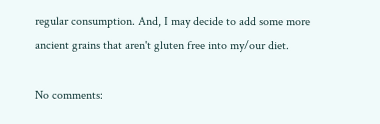regular consumption. And, I may decide to add some more ancient grains that aren't gluten free into my/our diet.

No comments: